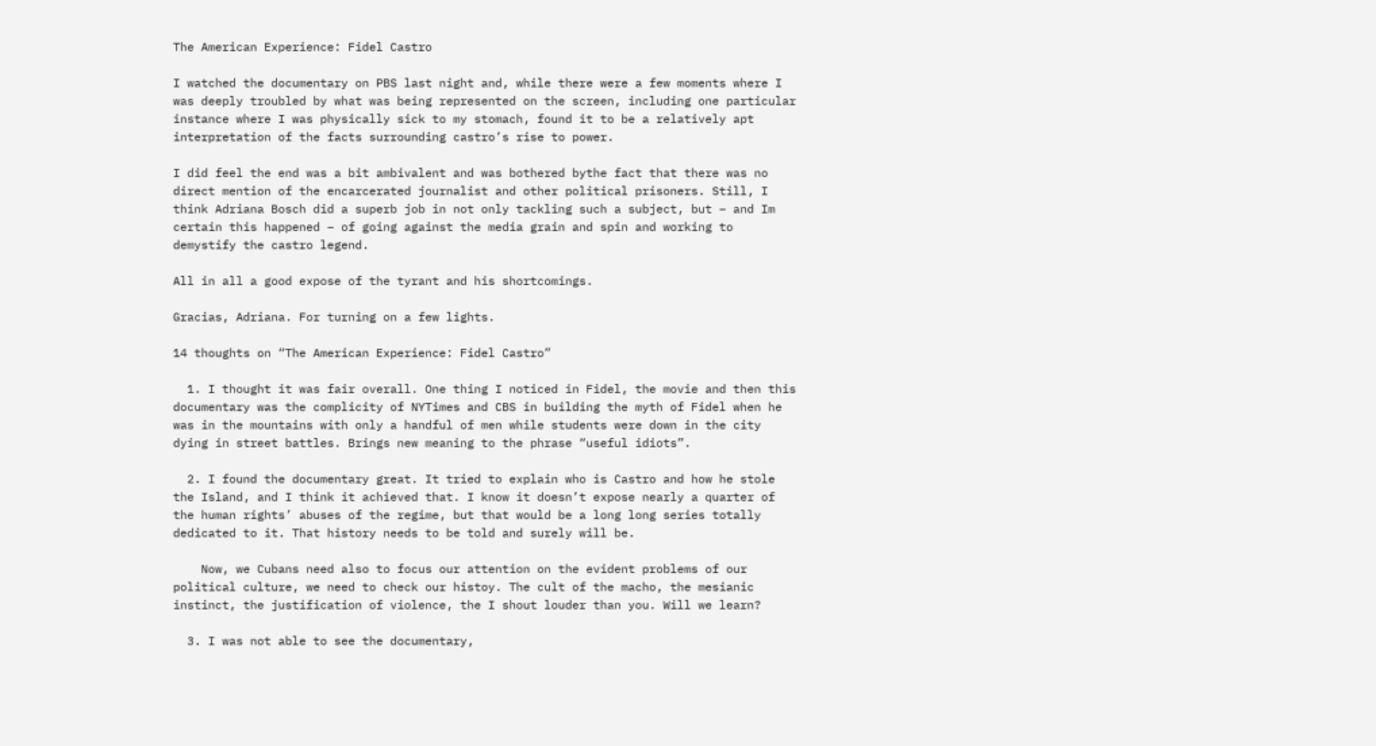The American Experience: Fidel Castro

I watched the documentary on PBS last night and, while there were a few moments where I was deeply troubled by what was being represented on the screen, including one particular instance where I was physically sick to my stomach, found it to be a relatively apt interpretation of the facts surrounding castro’s rise to power.

I did feel the end was a bit ambivalent and was bothered bythe fact that there was no direct mention of the encarcerated journalist and other political prisoners. Still, I think Adriana Bosch did a superb job in not only tackling such a subject, but – and Im certain this happened – of going against the media grain and spin and working to demystify the castro legend.

All in all a good expose of the tyrant and his shortcomings.

Gracias, Adriana. For turning on a few lights.

14 thoughts on “The American Experience: Fidel Castro”

  1. I thought it was fair overall. One thing I noticed in Fidel, the movie and then this documentary was the complicity of NYTimes and CBS in building the myth of Fidel when he was in the mountains with only a handful of men while students were down in the city dying in street battles. Brings new meaning to the phrase “useful idiots”.

  2. I found the documentary great. It tried to explain who is Castro and how he stole the Island, and I think it achieved that. I know it doesn’t expose nearly a quarter of the human rights’ abuses of the regime, but that would be a long long series totally dedicated to it. That history needs to be told and surely will be.

    Now, we Cubans need also to focus our attention on the evident problems of our political culture, we need to check our histoy. The cult of the macho, the mesianic instinct, the justification of violence, the I shout louder than you. Will we learn?

  3. I was not able to see the documentary,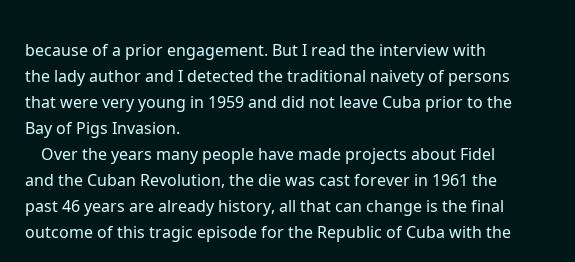because of a prior engagement. But I read the interview with the lady author and I detected the traditional naivety of persons that were very young in 1959 and did not leave Cuba prior to the Bay of Pigs Invasion.
    Over the years many people have made projects about Fidel and the Cuban Revolution, the die was cast forever in 1961 the past 46 years are already history, all that can change is the final outcome of this tragic episode for the Republic of Cuba with the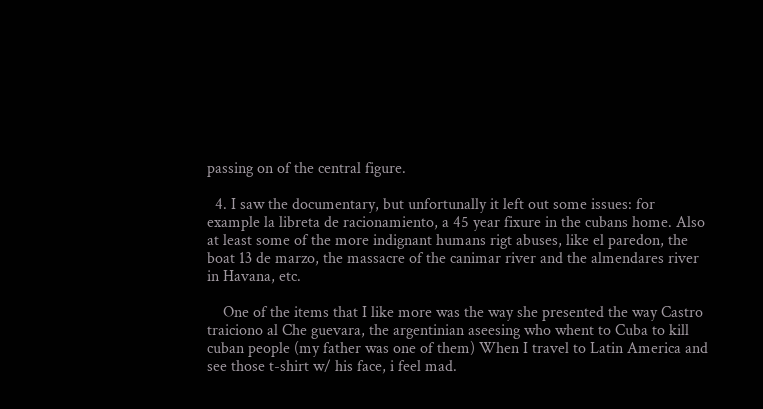passing on of the central figure.

  4. I saw the documentary, but unfortunally it left out some issues: for example la libreta de racionamiento, a 45 year fixure in the cubans home. Also at least some of the more indignant humans rigt abuses, like el paredon, the boat 13 de marzo, the massacre of the canimar river and the almendares river in Havana, etc.

    One of the items that I like more was the way she presented the way Castro traiciono al Che guevara, the argentinian aseesing who whent to Cuba to kill cuban people (my father was one of them) When I travel to Latin America and see those t-shirt w/ his face, i feel mad.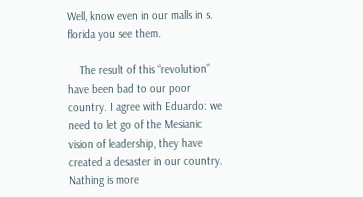Well, know even in our malls in s. florida you see them.

    The result of this “revolution” have been bad to our poor country. I agree with Eduardo: we need to let go of the Mesianic vision of leadership, they have created a desaster in our country. Nathing is more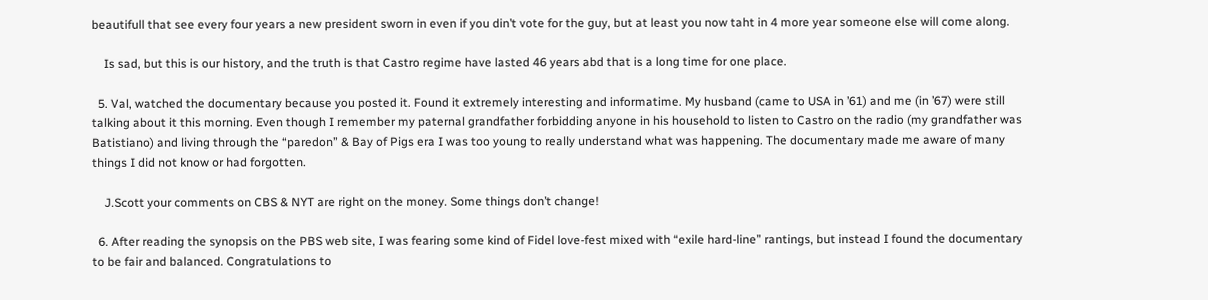beautifull that see every four years a new president sworn in even if you din’t vote for the guy, but at least you now taht in 4 more year someone else will come along.

    Is sad, but this is our history, and the truth is that Castro regime have lasted 46 years abd that is a long time for one place.

  5. Val, watched the documentary because you posted it. Found it extremely interesting and informatime. My husband (came to USA in ’61) and me (in ’67) were still talking about it this morning. Even though I remember my paternal grandfather forbidding anyone in his household to listen to Castro on the radio (my grandfather was Batistiano) and living through the “paredon” & Bay of Pigs era I was too young to really understand what was happening. The documentary made me aware of many things I did not know or had forgotten.

    J.Scott your comments on CBS & NYT are right on the money. Some things don’t change!

  6. After reading the synopsis on the PBS web site, I was fearing some kind of Fidel love-fest mixed with “exile hard-line” rantings, but instead I found the documentary to be fair and balanced. Congratulations to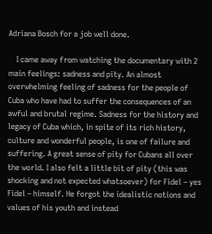Adriana Bosch for a job well done.

    I came away from watching the documentary with 2 main feelings: sadness and pity. An almost overwhelming feeling of sadness for the people of Cuba who have had to suffer the consequences of an awful and brutal regime. Sadness for the history and legacy of Cuba which, in spite of its rich history, culture and wonderful people, is one of failure and suffering. A great sense of pity for Cubans all over the world. I also felt a little bit of pity (this was shocking and not expected whatsoever) for Fidel – yes Fidel – himself. He forgot the idealistic notions and values of his youth and instead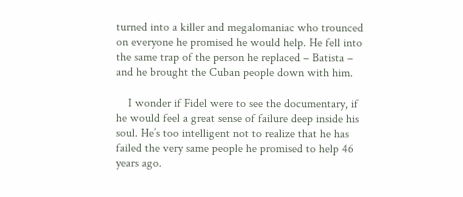turned into a killer and megalomaniac who trounced on everyone he promised he would help. He fell into the same trap of the person he replaced – Batista – and he brought the Cuban people down with him.

    I wonder if Fidel were to see the documentary, if he would feel a great sense of failure deep inside his soul. He’s too intelligent not to realize that he has failed the very same people he promised to help 46 years ago.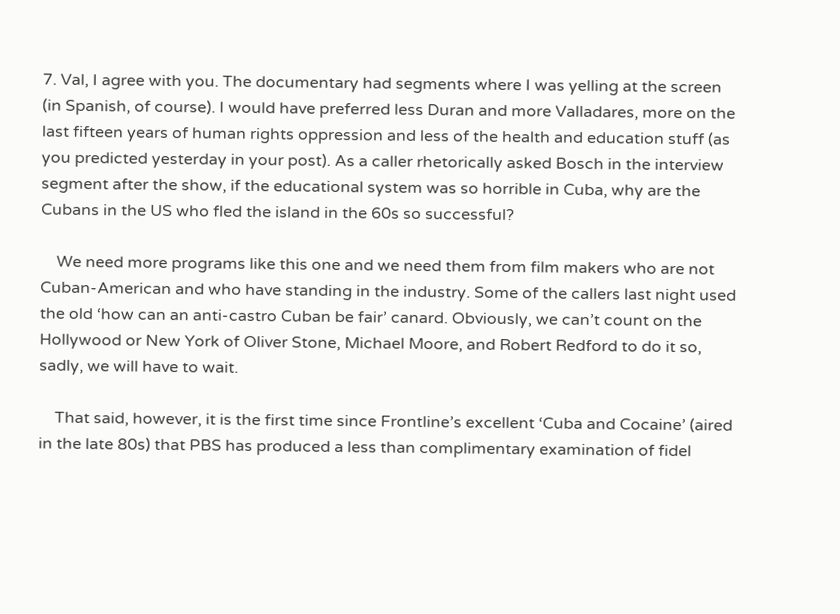7. Val, I agree with you. The documentary had segments where I was yelling at the screen (in Spanish, of course). I would have preferred less Duran and more Valladares, more on the last fifteen years of human rights oppression and less of the health and education stuff (as you predicted yesterday in your post). As a caller rhetorically asked Bosch in the interview segment after the show, if the educational system was so horrible in Cuba, why are the Cubans in the US who fled the island in the 60s so successful?

    We need more programs like this one and we need them from film makers who are not Cuban-American and who have standing in the industry. Some of the callers last night used the old ‘how can an anti-castro Cuban be fair’ canard. Obviously, we can’t count on the Hollywood or New York of Oliver Stone, Michael Moore, and Robert Redford to do it so, sadly, we will have to wait.

    That said, however, it is the first time since Frontline’s excellent ‘Cuba and Cocaine’ (aired in the late 80s) that PBS has produced a less than complimentary examination of fidel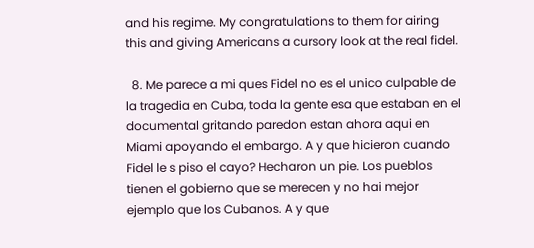and his regime. My congratulations to them for airing this and giving Americans a cursory look at the real fidel.

  8. Me parece a mi ques Fidel no es el unico culpable de la tragedia en Cuba, toda la gente esa que estaban en el documental gritando paredon estan ahora aqui en Miami apoyando el embargo. A y que hicieron cuando Fidel le s piso el cayo? Hecharon un pie. Los pueblos tienen el gobierno que se merecen y no hai mejor ejemplo que los Cubanos. A y que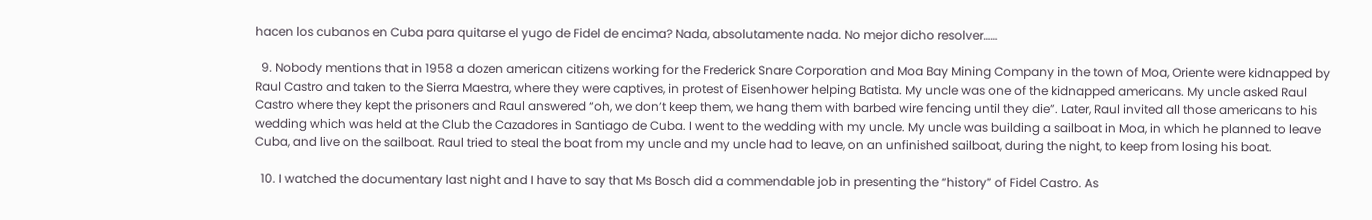hacen los cubanos en Cuba para quitarse el yugo de Fidel de encima? Nada, absolutamente nada. No mejor dicho resolver……

  9. Nobody mentions that in 1958 a dozen american citizens working for the Frederick Snare Corporation and Moa Bay Mining Company in the town of Moa, Oriente were kidnapped by Raul Castro and taken to the Sierra Maestra, where they were captives, in protest of Eisenhower helping Batista. My uncle was one of the kidnapped americans. My uncle asked Raul Castro where they kept the prisoners and Raul answered “oh, we don’t keep them, we hang them with barbed wire fencing until they die”. Later, Raul invited all those americans to his wedding which was held at the Club the Cazadores in Santiago de Cuba. I went to the wedding with my uncle. My uncle was building a sailboat in Moa, in which he planned to leave Cuba, and live on the sailboat. Raul tried to steal the boat from my uncle and my uncle had to leave, on an unfinished sailboat, during the night, to keep from losing his boat.

  10. I watched the documentary last night and I have to say that Ms Bosch did a commendable job in presenting the “history” of Fidel Castro. As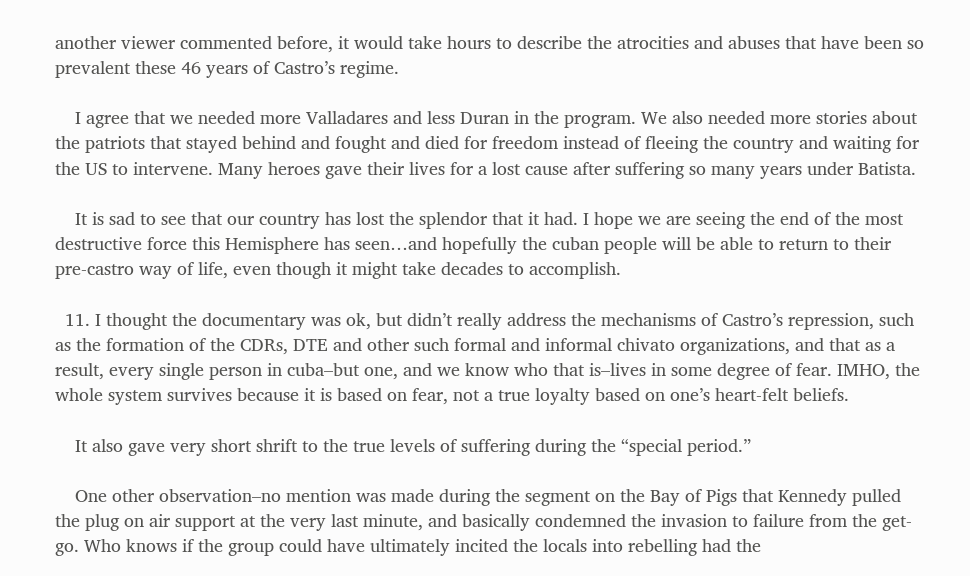another viewer commented before, it would take hours to describe the atrocities and abuses that have been so prevalent these 46 years of Castro’s regime.

    I agree that we needed more Valladares and less Duran in the program. We also needed more stories about the patriots that stayed behind and fought and died for freedom instead of fleeing the country and waiting for the US to intervene. Many heroes gave their lives for a lost cause after suffering so many years under Batista.

    It is sad to see that our country has lost the splendor that it had. I hope we are seeing the end of the most destructive force this Hemisphere has seen…and hopefully the cuban people will be able to return to their pre-castro way of life, even though it might take decades to accomplish.

  11. I thought the documentary was ok, but didn’t really address the mechanisms of Castro’s repression, such as the formation of the CDRs, DTE and other such formal and informal chivato organizations, and that as a result, every single person in cuba–but one, and we know who that is–lives in some degree of fear. IMHO, the whole system survives because it is based on fear, not a true loyalty based on one’s heart-felt beliefs.

    It also gave very short shrift to the true levels of suffering during the “special period.”

    One other observation–no mention was made during the segment on the Bay of Pigs that Kennedy pulled the plug on air support at the very last minute, and basically condemned the invasion to failure from the get-go. Who knows if the group could have ultimately incited the locals into rebelling had the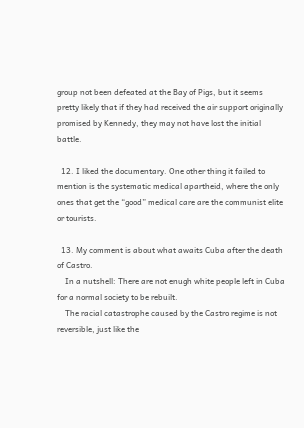group not been defeated at the Bay of Pigs, but it seems pretty likely that if they had received the air support originally promised by Kennedy, they may not have lost the initial battle.

  12. I liked the documentary. One other thing it failed to mention is the systematic medical apartheid, where the only ones that get the “good” medical care are the communist elite or tourists.

  13. My comment is about what awaits Cuba after the death of Castro.
    In a nutshell: There are not enugh white people left in Cuba for a normal society to be rebuilt.
    The racial catastrophe caused by the Castro regime is not reversible, just like the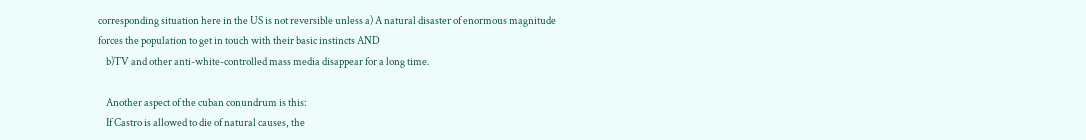corresponding situation here in the US is not reversible unless a) A natural disaster of enormous magnitude forces the population to get in touch with their basic instincts AND
    b)TV and other anti-white-controlled mass media disappear for a long time.

    Another aspect of the cuban conundrum is this:
    If Castro is allowed to die of natural causes, the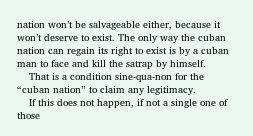nation won’t be salvageable either, because it won’t deserve to exist. The only way the cuban nation can regain its right to exist is by a cuban man to face and kill the satrap by himself.
    That is a condition sine-qua-non for the “cuban nation” to claim any legitimacy.
    If this does not happen, if not a single one of those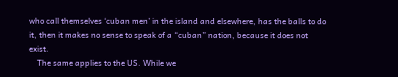who call themselves ‘cuban men’ in the island and elsewhere, has the balls to do it, then it makes no sense to speak of a “cuban” nation, because it does not exist.
    The same applies to the US. While we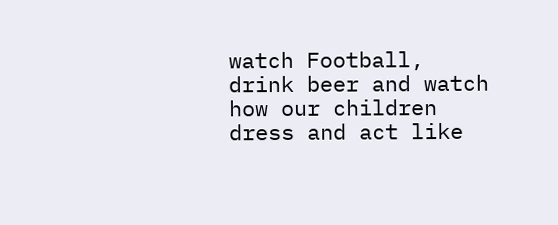watch Football, drink beer and watch how our children dress and act like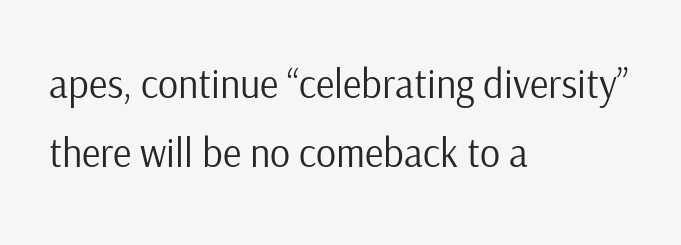apes, continue “celebrating diversity” there will be no comeback to a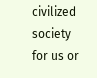civilized society for us or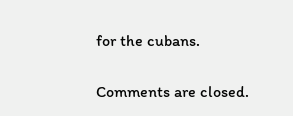for the cubans.

Comments are closed.